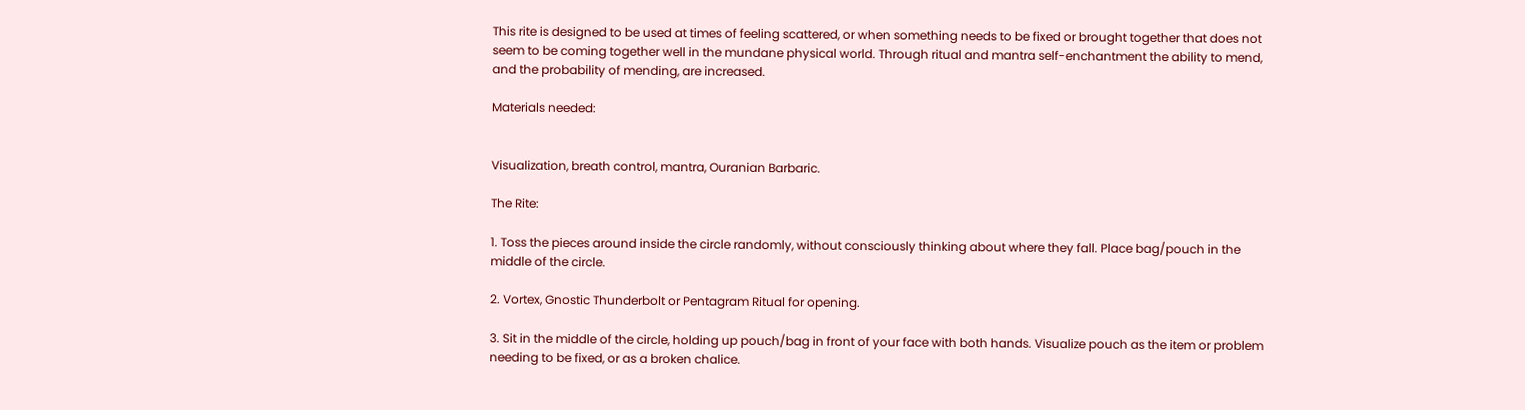This rite is designed to be used at times of feeling scattered, or when something needs to be fixed or brought together that does not seem to be coming together well in the mundane physical world. Through ritual and mantra self-enchantment the ability to mend, and the probability of mending, are increased.

Materials needed:


Visualization, breath control, mantra, Ouranian Barbaric.

The Rite:

1. Toss the pieces around inside the circle randomly, without consciously thinking about where they fall. Place bag/pouch in the middle of the circle.

2. Vortex, Gnostic Thunderbolt or Pentagram Ritual for opening.

3. Sit in the middle of the circle, holding up pouch/bag in front of your face with both hands. Visualize pouch as the item or problem needing to be fixed, or as a broken chalice.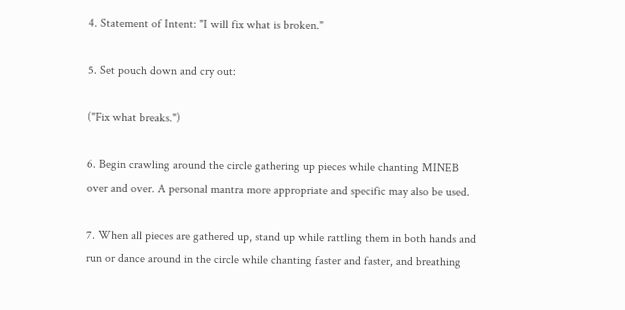4. Statement of Intent: "I will fix what is broken."

5. Set pouch down and cry out:

("Fix what breaks.")

6. Begin crawling around the circle gathering up pieces while chanting MINEB over and over. A personal mantra more appropriate and specific may also be used.

7. When all pieces are gathered up, stand up while rattling them in both hands and run or dance around in the circle while chanting faster and faster, and breathing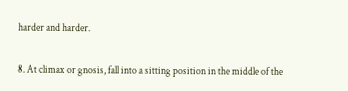harder and harder.

8. At climax or gnosis, fall into a sitting position in the middle of the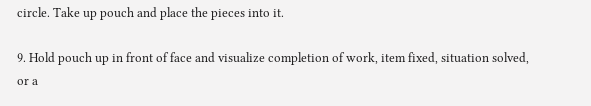circle. Take up pouch and place the pieces into it.

9. Hold pouch up in front of face and visualize completion of work, item fixed, situation solved, or a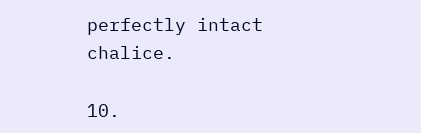perfectly intact chalice.

10.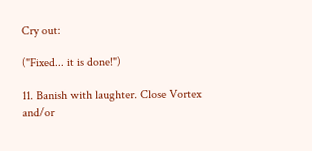Cry out:

("Fixed... it is done!")

11. Banish with laughter. Close Vortex and/or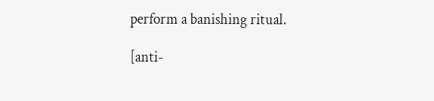perform a banishing ritual.

[anti-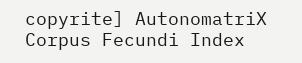copyrite] AutonomatriX
Corpus Fecundi Index